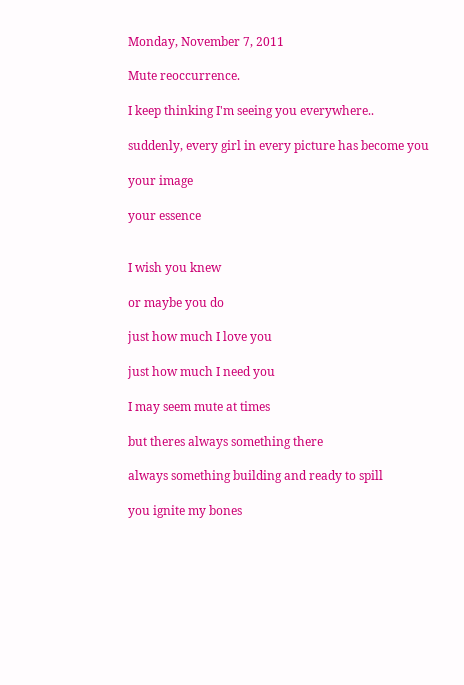Monday, November 7, 2011

Mute reoccurrence.

I keep thinking I'm seeing you everywhere..

suddenly, every girl in every picture has become you

your image

your essence


I wish you knew

or maybe you do

just how much I love you

just how much I need you

I may seem mute at times

but theres always something there

always something building and ready to spill

you ignite my bones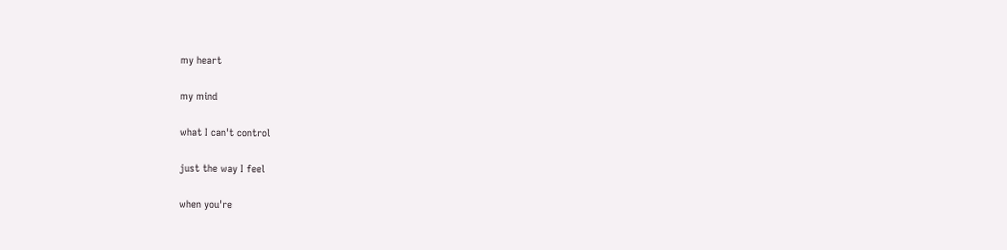my heart

my mind

what I can't control

just the way I feel

when you're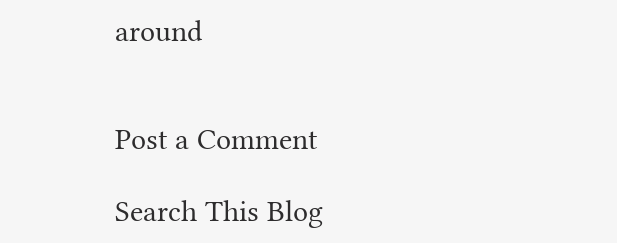around


Post a Comment

Search This Blog